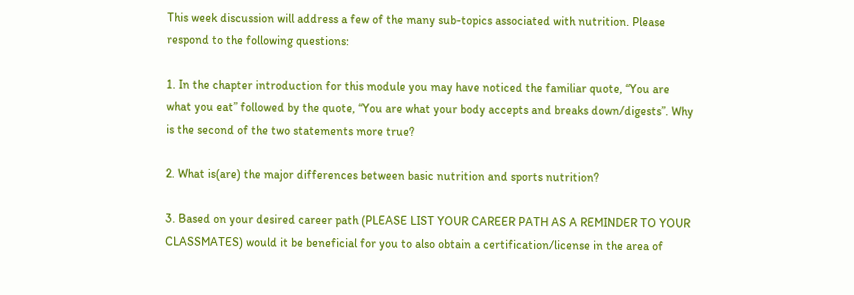This week discussion will address a few of the many sub-topics associated with nutrition. Please respond to the following questions:

1. In the chapter introduction for this module you may have noticed the familiar quote, “You are what you eat” followed by the quote, “You are what your body accepts and breaks down/digests”. Why is the second of the two statements more true?

2. What is(are) the major differences between basic nutrition and sports nutrition?

3. Based on your desired career path (PLEASE LIST YOUR CAREER PATH AS A REMINDER TO YOUR CLASSMATES) would it be beneficial for you to also obtain a certification/license in the area of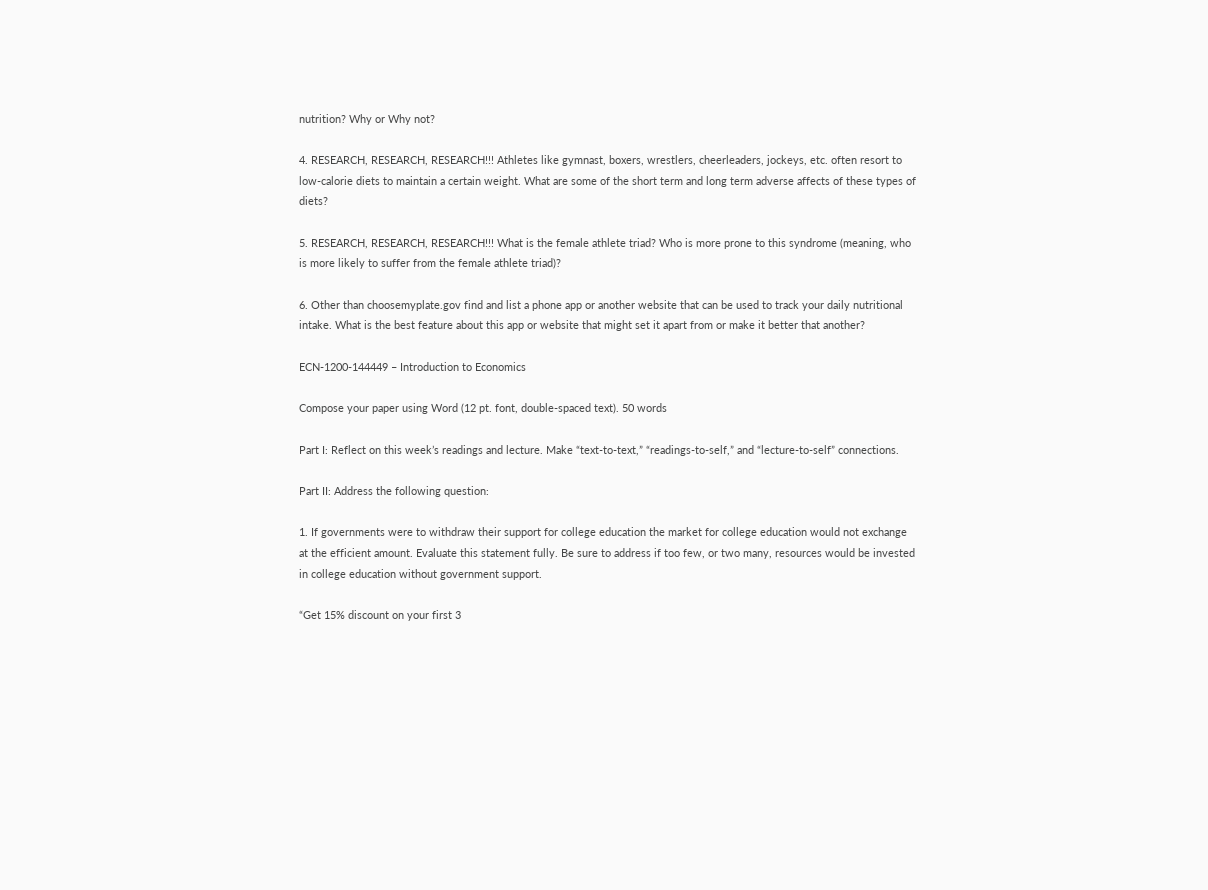nutrition? Why or Why not?

4. RESEARCH, RESEARCH, RESEARCH!!! Athletes like gymnast, boxers, wrestlers, cheerleaders, jockeys, etc. often resort to low-calorie diets to maintain a certain weight. What are some of the short term and long term adverse affects of these types of diets?

5. RESEARCH, RESEARCH, RESEARCH!!! What is the female athlete triad? Who is more prone to this syndrome (meaning, who is more likely to suffer from the female athlete triad)?

6. Other than choosemyplate.gov find and list a phone app or another website that can be used to track your daily nutritional intake. What is the best feature about this app or website that might set it apart from or make it better that another?

ECN-1200-144449 – Introduction to Economics

Compose your paper using Word (12 pt. font, double-spaced text). 50 words

Part I: Reflect on this week’s readings and lecture. Make “text-to-text,” “readings-to-self,” and “lecture-to-self” connections.

Part II: Address the following question:

1. If governments were to withdraw their support for college education the market for college education would not exchange at the efficient amount. Evaluate this statement fully. Be sure to address if too few, or two many, resources would be invested in college education without government support.

“Get 15% discount on your first 3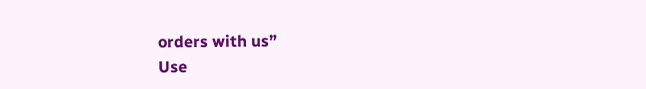orders with us”
Use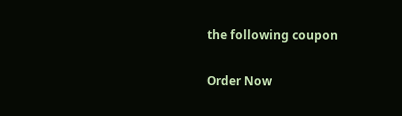the following coupon

Order Now